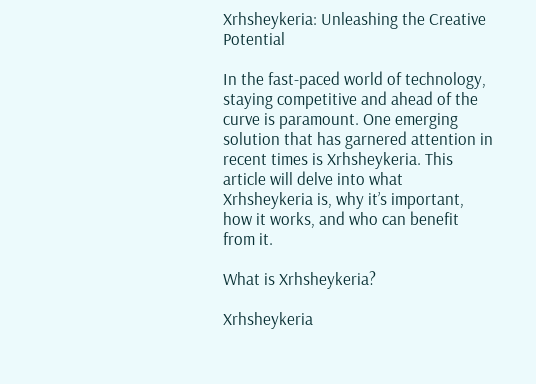Xrhsheykeria: Unleashing the Creative Potential

In the fast-paced world of technology, staying competitive and ahead of the curve is paramount. One emerging solution that has garnered attention in recent times is Xrhsheykeria. This article will delve into what Xrhsheykeria is, why it’s important, how it works, and who can benefit from it.

What is Xrhsheykeria?

Xrhsheykeria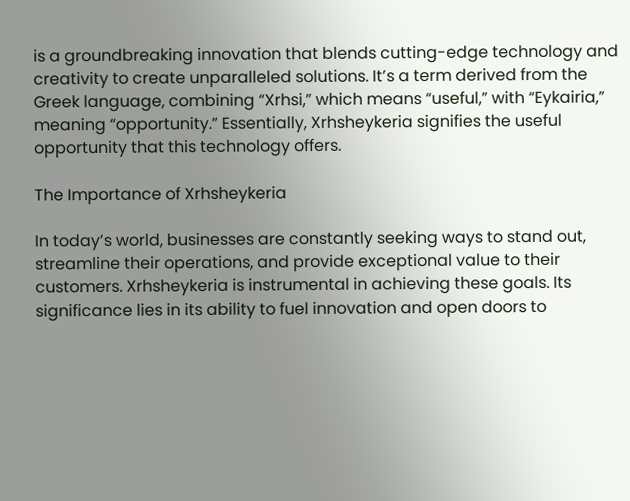is a groundbreaking innovation that blends cutting-edge technology and creativity to create unparalleled solutions. It’s a term derived from the Greek language, combining “Xrhsi,” which means “useful,” with “Eykairia,” meaning “opportunity.” Essentially, Xrhsheykeria signifies the useful opportunity that this technology offers.

The Importance of Xrhsheykeria

In today’s world, businesses are constantly seeking ways to stand out, streamline their operations, and provide exceptional value to their customers. Xrhsheykeria is instrumental in achieving these goals. Its significance lies in its ability to fuel innovation and open doors to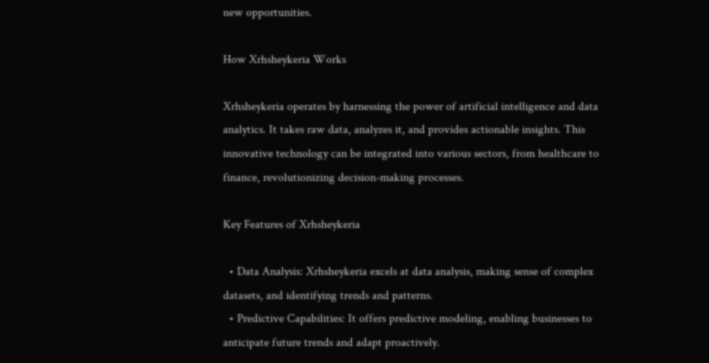new opportunities.

How Xrhsheykeria Works

Xrhsheykeria operates by harnessing the power of artificial intelligence and data analytics. It takes raw data, analyzes it, and provides actionable insights. This innovative technology can be integrated into various sectors, from healthcare to finance, revolutionizing decision-making processes.

Key Features of Xrhsheykeria

  • Data Analysis: Xrhsheykeria excels at data analysis, making sense of complex datasets, and identifying trends and patterns.
  • Predictive Capabilities: It offers predictive modeling, enabling businesses to anticipate future trends and adapt proactively.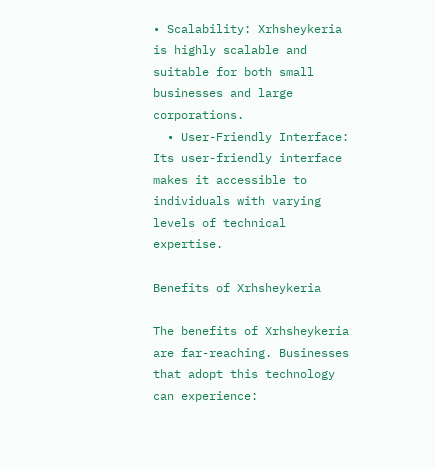• Scalability: Xrhsheykeria is highly scalable and suitable for both small businesses and large corporations.
  • User-Friendly Interface: Its user-friendly interface makes it accessible to individuals with varying levels of technical expertise.

Benefits of Xrhsheykeria

The benefits of Xrhsheykeria are far-reaching. Businesses that adopt this technology can experience: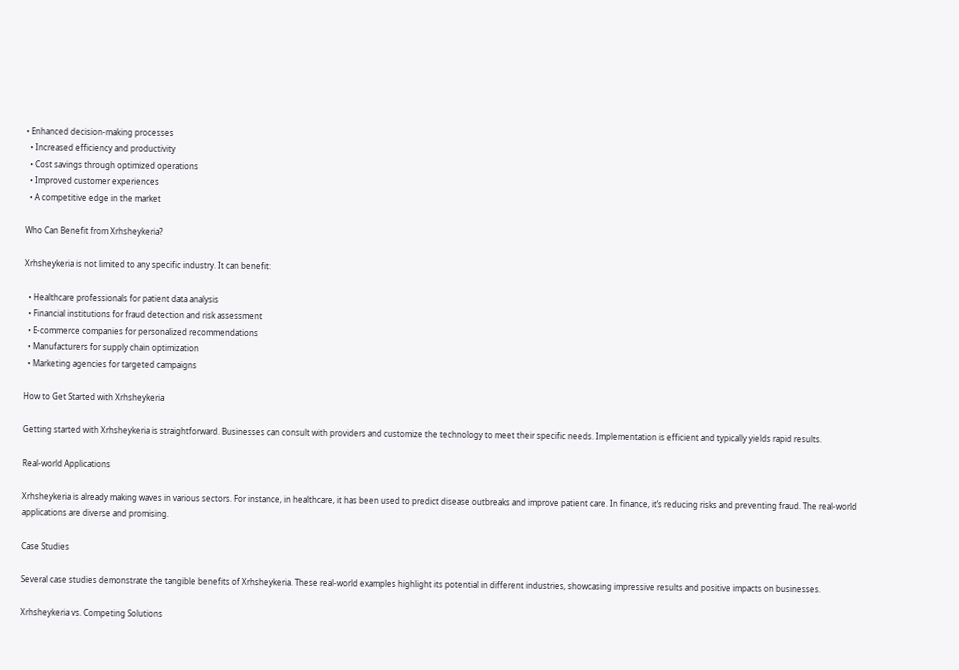• Enhanced decision-making processes
  • Increased efficiency and productivity
  • Cost savings through optimized operations
  • Improved customer experiences
  • A competitive edge in the market

Who Can Benefit from Xrhsheykeria?

Xrhsheykeria is not limited to any specific industry. It can benefit:

  • Healthcare professionals for patient data analysis
  • Financial institutions for fraud detection and risk assessment
  • E-commerce companies for personalized recommendations
  • Manufacturers for supply chain optimization
  • Marketing agencies for targeted campaigns

How to Get Started with Xrhsheykeria

Getting started with Xrhsheykeria is straightforward. Businesses can consult with providers and customize the technology to meet their specific needs. Implementation is efficient and typically yields rapid results.

Real-world Applications

Xrhsheykeria is already making waves in various sectors. For instance, in healthcare, it has been used to predict disease outbreaks and improve patient care. In finance, it’s reducing risks and preventing fraud. The real-world applications are diverse and promising.

Case Studies

Several case studies demonstrate the tangible benefits of Xrhsheykeria. These real-world examples highlight its potential in different industries, showcasing impressive results and positive impacts on businesses.

Xrhsheykeria vs. Competing Solutions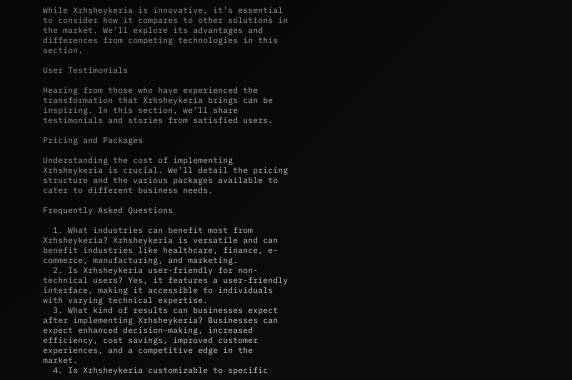While Xrhsheykeria is innovative, it’s essential to consider how it compares to other solutions in the market. We’ll explore its advantages and differences from competing technologies in this section.

User Testimonials

Hearing from those who have experienced the transformation that Xrhsheykeria brings can be inspiring. In this section, we’ll share testimonials and stories from satisfied users.

Pricing and Packages

Understanding the cost of implementing Xrhsheykeria is crucial. We’ll detail the pricing structure and the various packages available to cater to different business needs.

Frequently Asked Questions

  1. What industries can benefit most from Xrhsheykeria? Xrhsheykeria is versatile and can benefit industries like healthcare, finance, e-commerce, manufacturing, and marketing.
  2. Is Xrhsheykeria user-friendly for non-technical users? Yes, it features a user-friendly interface, making it accessible to individuals with varying technical expertise.
  3. What kind of results can businesses expect after implementing Xrhsheykeria? Businesses can expect enhanced decision-making, increased efficiency, cost savings, improved customer experiences, and a competitive edge in the market.
  4. Is Xrhsheykeria customizable to specific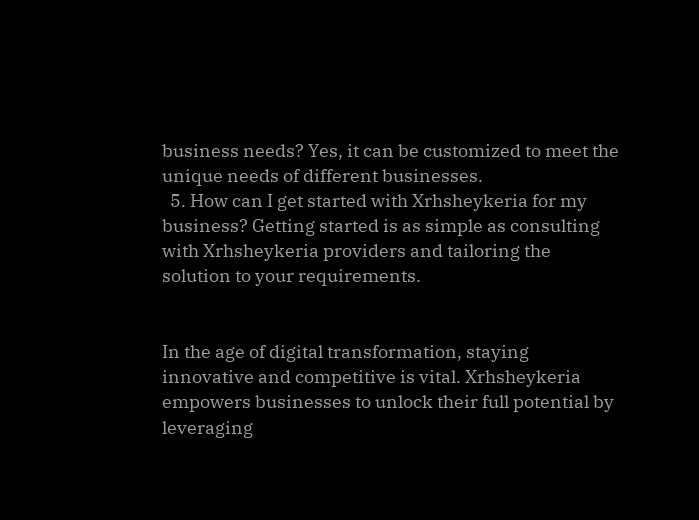business needs? Yes, it can be customized to meet the unique needs of different businesses.
  5. How can I get started with Xrhsheykeria for my business? Getting started is as simple as consulting with Xrhsheykeria providers and tailoring the solution to your requirements.


In the age of digital transformation, staying innovative and competitive is vital. Xrhsheykeria empowers businesses to unlock their full potential by leveraging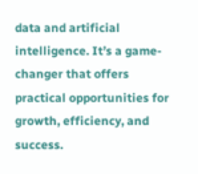data and artificial intelligence. It’s a game-changer that offers practical opportunities for growth, efficiency, and success.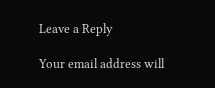Leave a Reply

Your email address will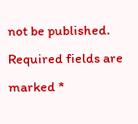not be published. Required fields are marked *